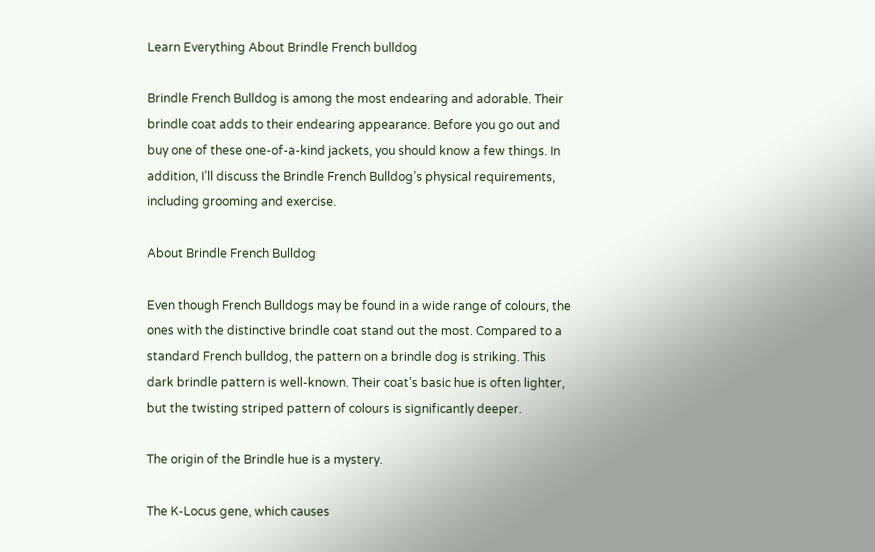Learn Everything About Brindle French bulldog

Brindle French Bulldog is among the most endearing and adorable. Their brindle coat adds to their endearing appearance. Before you go out and buy one of these one-of-a-kind jackets, you should know a few things. In addition, I’ll discuss the Brindle French Bulldog’s physical requirements, including grooming and exercise.

About Brindle French Bulldog

Even though French Bulldogs may be found in a wide range of colours, the ones with the distinctive brindle coat stand out the most. Compared to a standard French bulldog, the pattern on a brindle dog is striking. This dark brindle pattern is well-known. Their coat’s basic hue is often lighter, but the twisting striped pattern of colours is significantly deeper.

The origin of the Brindle hue is a mystery.

The K-Locus gene, which causes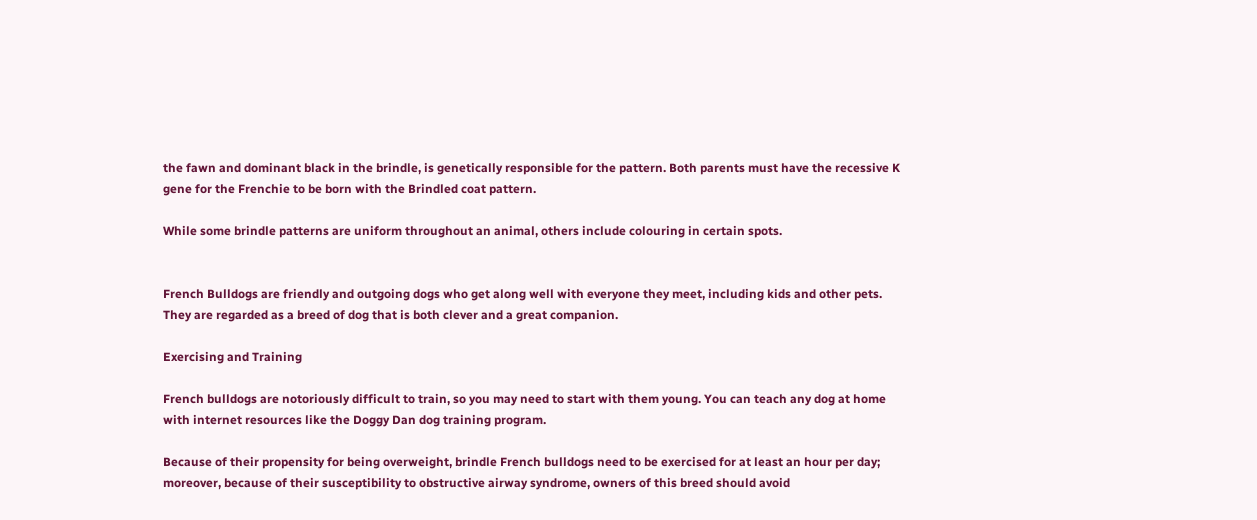the fawn and dominant black in the brindle, is genetically responsible for the pattern. Both parents must have the recessive K gene for the Frenchie to be born with the Brindled coat pattern.

While some brindle patterns are uniform throughout an animal, others include colouring in certain spots.


French Bulldogs are friendly and outgoing dogs who get along well with everyone they meet, including kids and other pets. They are regarded as a breed of dog that is both clever and a great companion.

Exercising and Training

French bulldogs are notoriously difficult to train, so you may need to start with them young. You can teach any dog at home with internet resources like the Doggy Dan dog training program.

Because of their propensity for being overweight, brindle French bulldogs need to be exercised for at least an hour per day; moreover, because of their susceptibility to obstructive airway syndrome, owners of this breed should avoid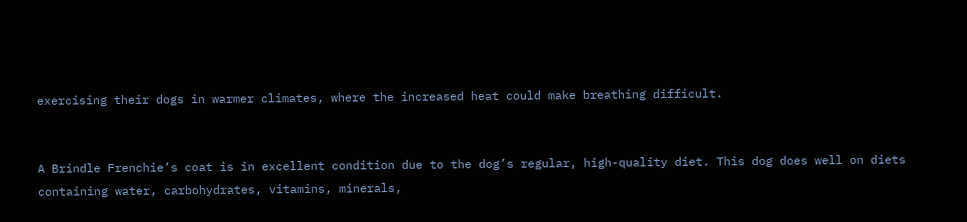exercising their dogs in warmer climates, where the increased heat could make breathing difficult.


A Brindle Frenchie’s coat is in excellent condition due to the dog’s regular, high-quality diet. This dog does well on diets containing water, carbohydrates, vitamins, minerals,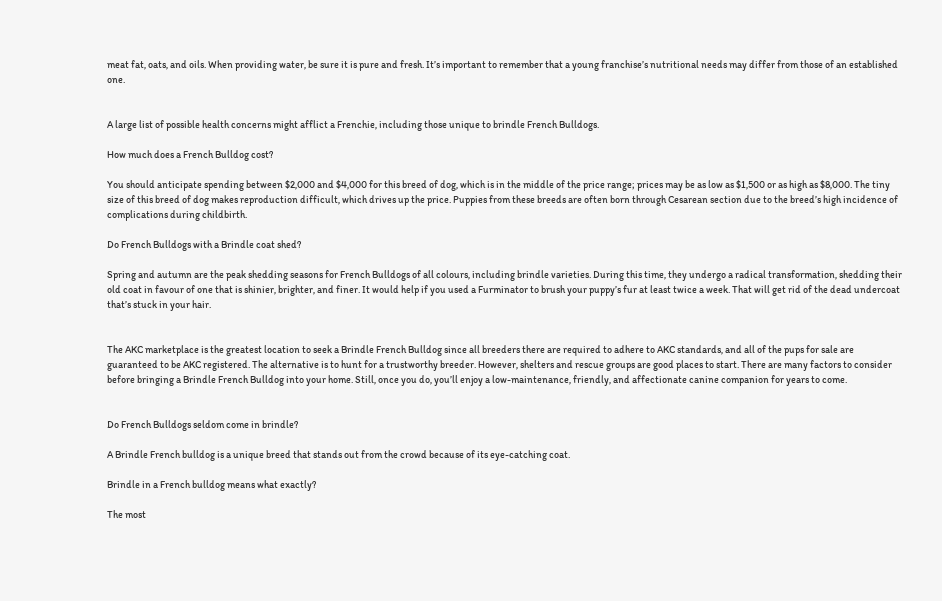meat fat, oats, and oils. When providing water, be sure it is pure and fresh. It’s important to remember that a young franchise’s nutritional needs may differ from those of an established one.


A large list of possible health concerns might afflict a Frenchie, including those unique to brindle French Bulldogs.

How much does a French Bulldog cost?

You should anticipate spending between $2,000 and $4,000 for this breed of dog, which is in the middle of the price range; prices may be as low as $1,500 or as high as $8,000. The tiny size of this breed of dog makes reproduction difficult, which drives up the price. Puppies from these breeds are often born through Cesarean section due to the breed’s high incidence of complications during childbirth.

Do French Bulldogs with a Brindle coat shed?

Spring and autumn are the peak shedding seasons for French Bulldogs of all colours, including brindle varieties. During this time, they undergo a radical transformation, shedding their old coat in favour of one that is shinier, brighter, and finer. It would help if you used a Furminator to brush your puppy’s fur at least twice a week. That will get rid of the dead undercoat that’s stuck in your hair.


The AKC marketplace is the greatest location to seek a Brindle French Bulldog since all breeders there are required to adhere to AKC standards, and all of the pups for sale are guaranteed to be AKC registered. The alternative is to hunt for a trustworthy breeder. However, shelters and rescue groups are good places to start. There are many factors to consider before bringing a Brindle French Bulldog into your home. Still, once you do, you’ll enjoy a low-maintenance, friendly, and affectionate canine companion for years to come.


Do French Bulldogs seldom come in brindle?

A Brindle French bulldog is a unique breed that stands out from the crowd because of its eye-catching coat.

Brindle in a French bulldog means what exactly?

The most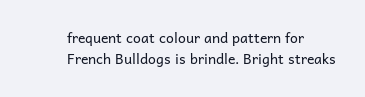frequent coat colour and pattern for French Bulldogs is brindle. Bright streaks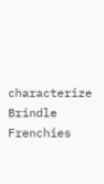characterize Brindle Frenchies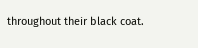throughout their black coat.